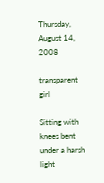Thursday, August 14, 2008

transparent girl

Sitting with knees bent
under a harsh light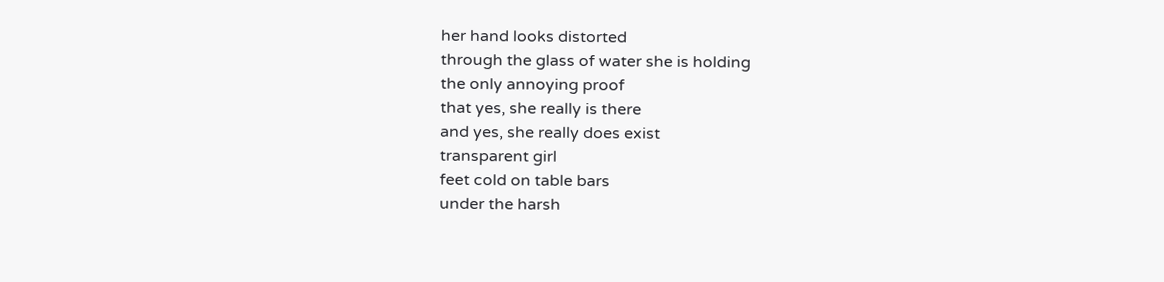her hand looks distorted
through the glass of water she is holding
the only annoying proof
that yes, she really is there
and yes, she really does exist
transparent girl
feet cold on table bars
under the harsh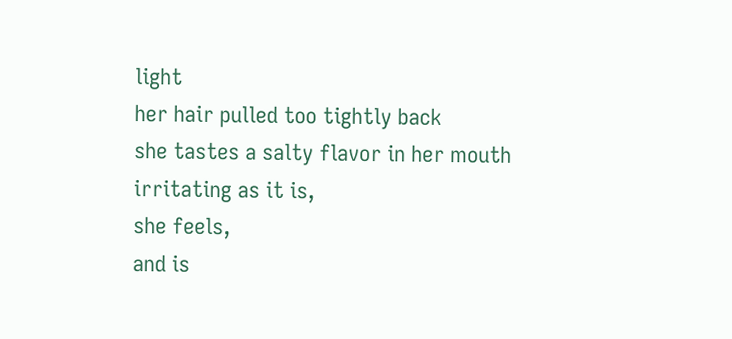light
her hair pulled too tightly back
she tastes a salty flavor in her mouth
irritating as it is,
she feels,
and is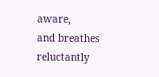aware,
and breathes reluctantly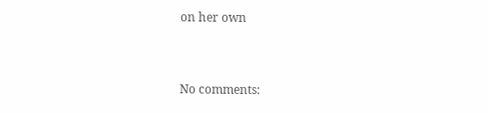on her own


No comments: